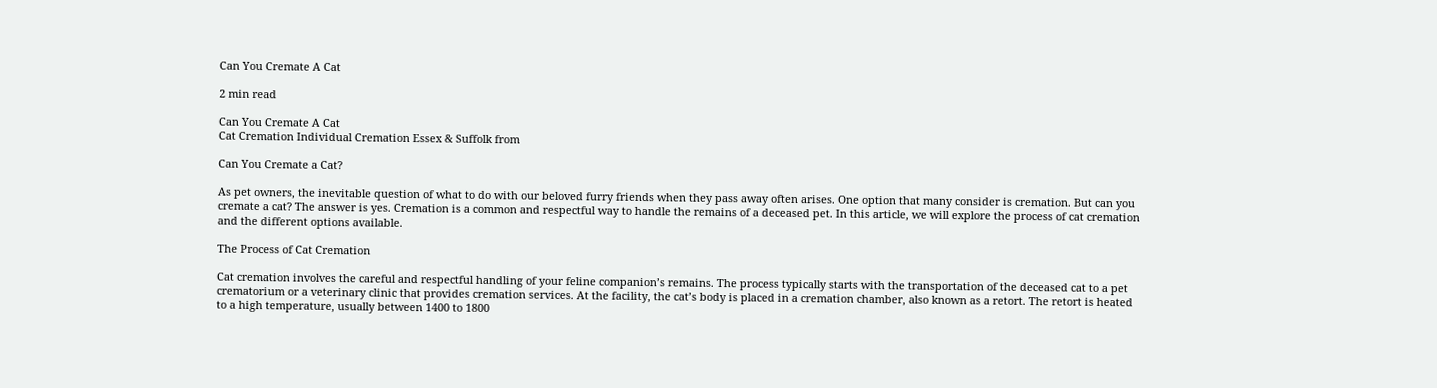Can You Cremate A Cat

2 min read

Can You Cremate A Cat
Cat Cremation Individual Cremation Essex & Suffolk from

Can You Cremate a Cat?

As pet owners, the inevitable question of what to do with our beloved furry friends when they pass away often arises. One option that many consider is cremation. But can you cremate a cat? The answer is yes. Cremation is a common and respectful way to handle the remains of a deceased pet. In this article, we will explore the process of cat cremation and the different options available.

The Process of Cat Cremation

Cat cremation involves the careful and respectful handling of your feline companion’s remains. The process typically starts with the transportation of the deceased cat to a pet crematorium or a veterinary clinic that provides cremation services. At the facility, the cat’s body is placed in a cremation chamber, also known as a retort. The retort is heated to a high temperature, usually between 1400 to 1800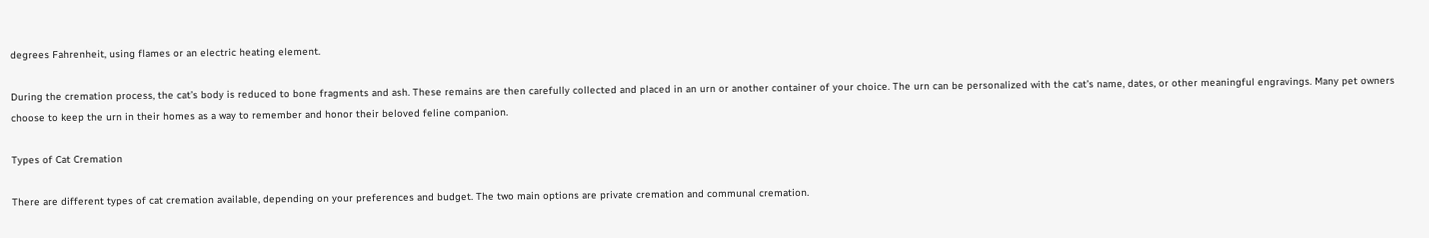degrees Fahrenheit, using flames or an electric heating element.

During the cremation process, the cat’s body is reduced to bone fragments and ash. These remains are then carefully collected and placed in an urn or another container of your choice. The urn can be personalized with the cat’s name, dates, or other meaningful engravings. Many pet owners choose to keep the urn in their homes as a way to remember and honor their beloved feline companion.

Types of Cat Cremation

There are different types of cat cremation available, depending on your preferences and budget. The two main options are private cremation and communal cremation.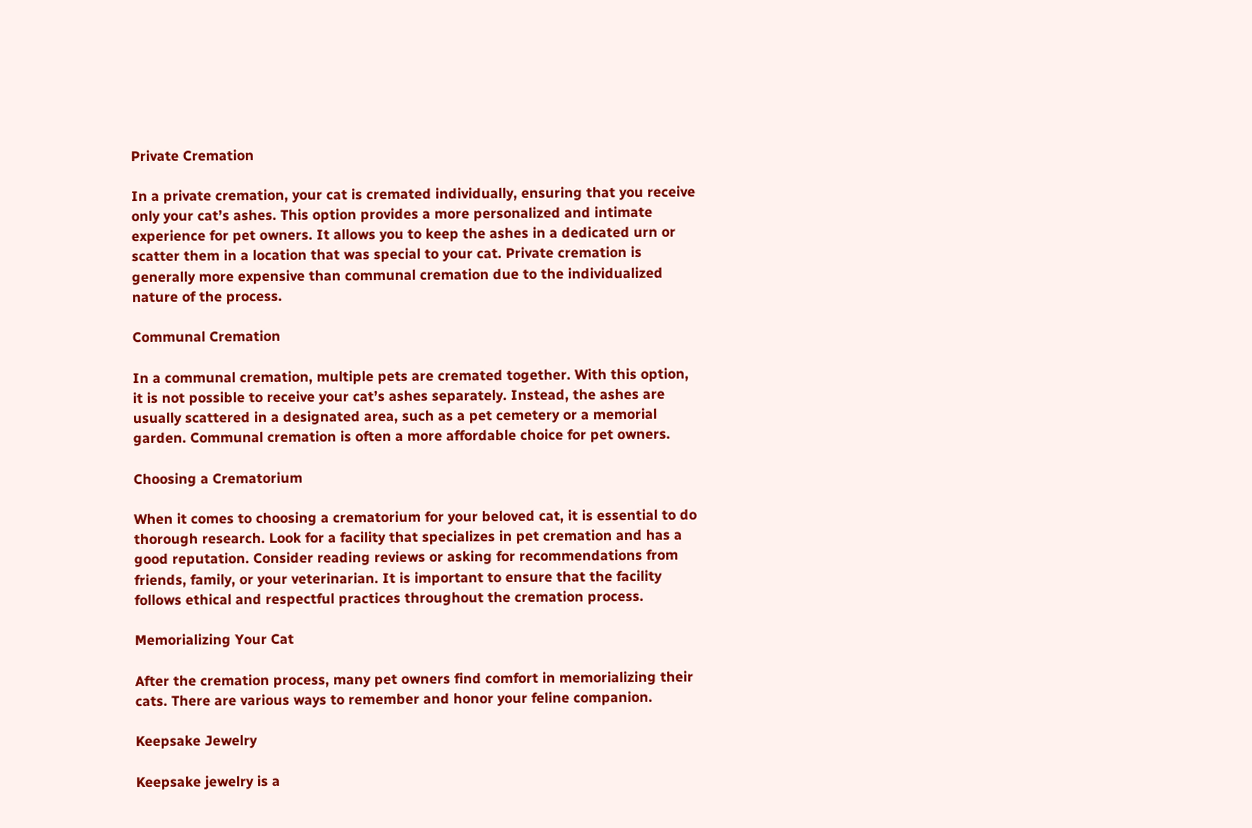Private Cremation

In a private cremation, your cat is cremated individually, ensuring that you receive only your cat’s ashes. This option provides a more personalized and intimate experience for pet owners. It allows you to keep the ashes in a dedicated urn or scatter them in a location that was special to your cat. Private cremation is generally more expensive than communal cremation due to the individualized nature of the process.

Communal Cremation

In a communal cremation, multiple pets are cremated together. With this option, it is not possible to receive your cat’s ashes separately. Instead, the ashes are usually scattered in a designated area, such as a pet cemetery or a memorial garden. Communal cremation is often a more affordable choice for pet owners.

Choosing a Crematorium

When it comes to choosing a crematorium for your beloved cat, it is essential to do thorough research. Look for a facility that specializes in pet cremation and has a good reputation. Consider reading reviews or asking for recommendations from friends, family, or your veterinarian. It is important to ensure that the facility follows ethical and respectful practices throughout the cremation process.

Memorializing Your Cat

After the cremation process, many pet owners find comfort in memorializing their cats. There are various ways to remember and honor your feline companion.

Keepsake Jewelry

Keepsake jewelry is a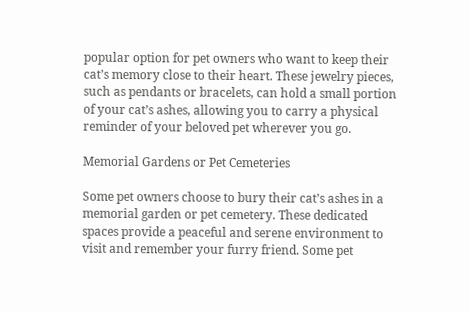popular option for pet owners who want to keep their cat’s memory close to their heart. These jewelry pieces, such as pendants or bracelets, can hold a small portion of your cat’s ashes, allowing you to carry a physical reminder of your beloved pet wherever you go.

Memorial Gardens or Pet Cemeteries

Some pet owners choose to bury their cat’s ashes in a memorial garden or pet cemetery. These dedicated spaces provide a peaceful and serene environment to visit and remember your furry friend. Some pet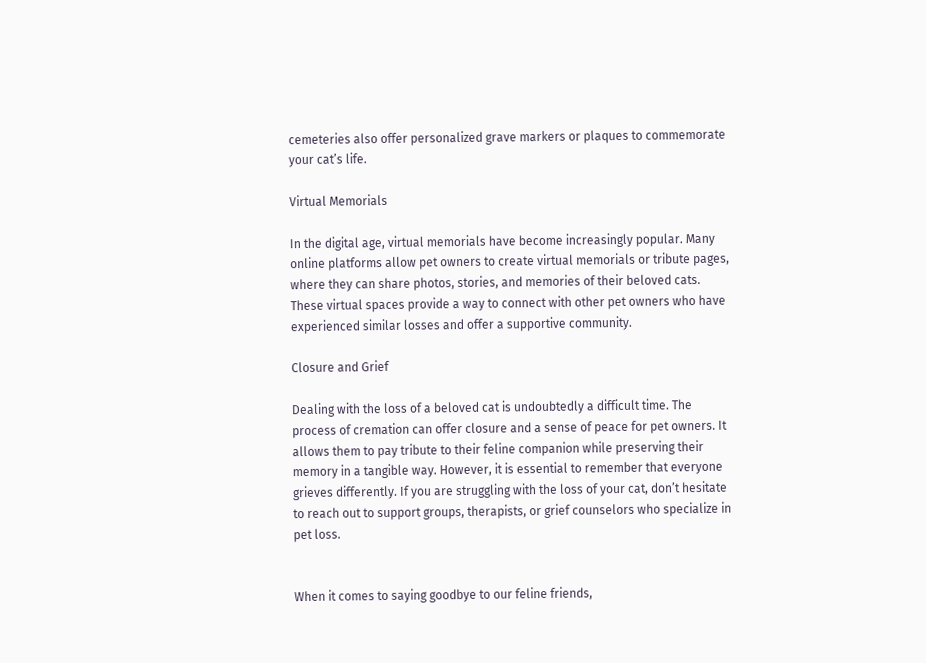cemeteries also offer personalized grave markers or plaques to commemorate your cat’s life.

Virtual Memorials

In the digital age, virtual memorials have become increasingly popular. Many online platforms allow pet owners to create virtual memorials or tribute pages, where they can share photos, stories, and memories of their beloved cats. These virtual spaces provide a way to connect with other pet owners who have experienced similar losses and offer a supportive community.

Closure and Grief

Dealing with the loss of a beloved cat is undoubtedly a difficult time. The process of cremation can offer closure and a sense of peace for pet owners. It allows them to pay tribute to their feline companion while preserving their memory in a tangible way. However, it is essential to remember that everyone grieves differently. If you are struggling with the loss of your cat, don’t hesitate to reach out to support groups, therapists, or grief counselors who specialize in pet loss.


When it comes to saying goodbye to our feline friends,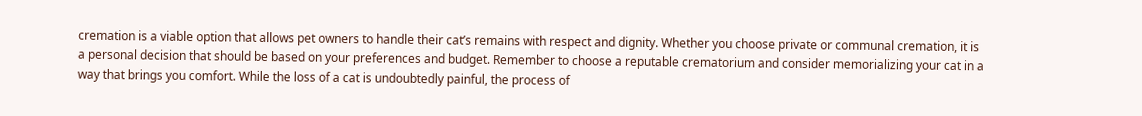cremation is a viable option that allows pet owners to handle their cat’s remains with respect and dignity. Whether you choose private or communal cremation, it is a personal decision that should be based on your preferences and budget. Remember to choose a reputable crematorium and consider memorializing your cat in a way that brings you comfort. While the loss of a cat is undoubtedly painful, the process of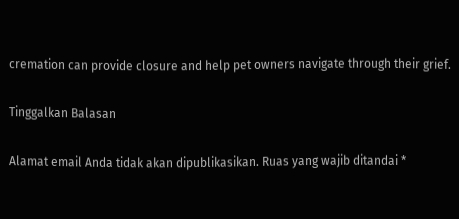cremation can provide closure and help pet owners navigate through their grief.

Tinggalkan Balasan

Alamat email Anda tidak akan dipublikasikan. Ruas yang wajib ditandai *